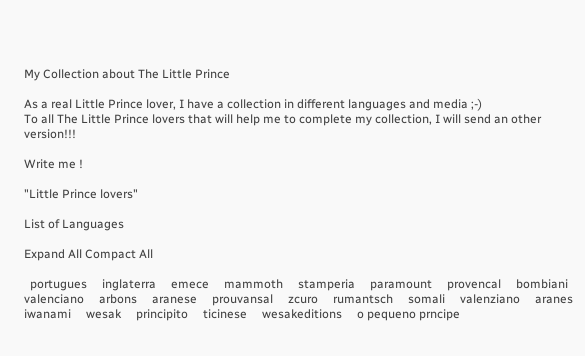My Collection about The Little Prince

As a real Little Prince lover, I have a collection in different languages and media ;-)
To all The Little Prince lovers that will help me to complete my collection, I will send an other version!!!

Write me !

"Little Prince lovers"

List of Languages

Expand All Compact All

  portugues     inglaterra     emece     mammoth     stamperia     paramount     provencal     bombiani     valenciano     arbons     aranese     prouvansal     zcuro     rumantsch     somali     valenziano     aranes     iwanami     wesak     principito     ticinese     wesakeditions     o pequeno prncipe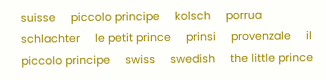suisse     piccolo principe     kolsch     porrua     schlachter     le petit prince     prinsi     provenzale     il piccolo principe     swiss     swedish     the little prince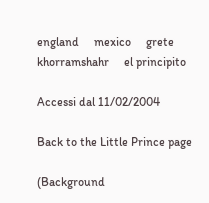england     mexico     grete     khorramshahr     el principito

Accessi dal 11/02/2004

Back to the Little Prince page

(Background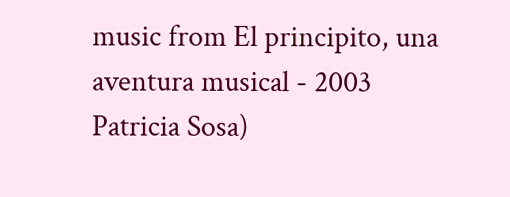music from El principito, una aventura musical - 2003 Patricia Sosa)